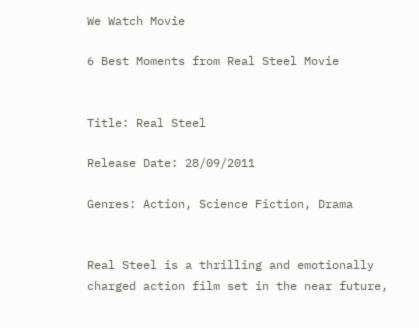We Watch Movie

6 Best Moments from Real Steel Movie


Title: Real Steel

Release Date: 28/09/2011

Genres: Action, Science Fiction, Drama


Real Steel is a thrilling and emotionally charged action film set in the near future,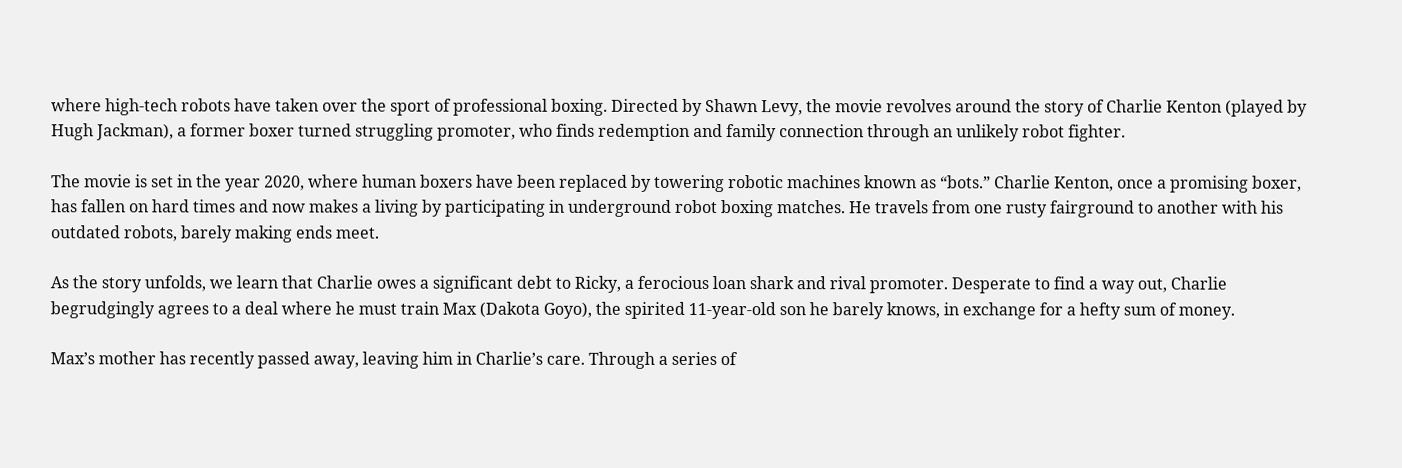where high-tech robots have taken over the sport of professional boxing. Directed by Shawn Levy, the movie revolves around the story of Charlie Kenton (played by Hugh Jackman), a former boxer turned struggling promoter, who finds redemption and family connection through an unlikely robot fighter.

The movie is set in the year 2020, where human boxers have been replaced by towering robotic machines known as “bots.” Charlie Kenton, once a promising boxer, has fallen on hard times and now makes a living by participating in underground robot boxing matches. He travels from one rusty fairground to another with his outdated robots, barely making ends meet.

As the story unfolds, we learn that Charlie owes a significant debt to Ricky, a ferocious loan shark and rival promoter. Desperate to find a way out, Charlie begrudgingly agrees to a deal where he must train Max (Dakota Goyo), the spirited 11-year-old son he barely knows, in exchange for a hefty sum of money.

Max’s mother has recently passed away, leaving him in Charlie’s care. Through a series of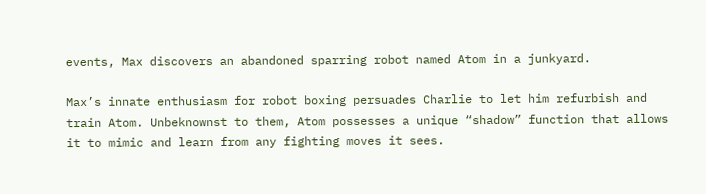events, Max discovers an abandoned sparring robot named Atom in a junkyard.

Max’s innate enthusiasm for robot boxing persuades Charlie to let him refurbish and train Atom. Unbeknownst to them, Atom possesses a unique “shadow” function that allows it to mimic and learn from any fighting moves it sees.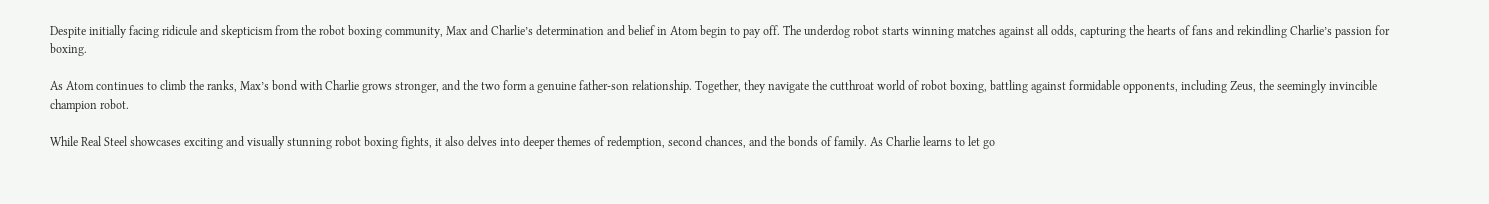Despite initially facing ridicule and skepticism from the robot boxing community, Max and Charlie’s determination and belief in Atom begin to pay off. The underdog robot starts winning matches against all odds, capturing the hearts of fans and rekindling Charlie’s passion for boxing.

As Atom continues to climb the ranks, Max’s bond with Charlie grows stronger, and the two form a genuine father-son relationship. Together, they navigate the cutthroat world of robot boxing, battling against formidable opponents, including Zeus, the seemingly invincible champion robot.

While Real Steel showcases exciting and visually stunning robot boxing fights, it also delves into deeper themes of redemption, second chances, and the bonds of family. As Charlie learns to let go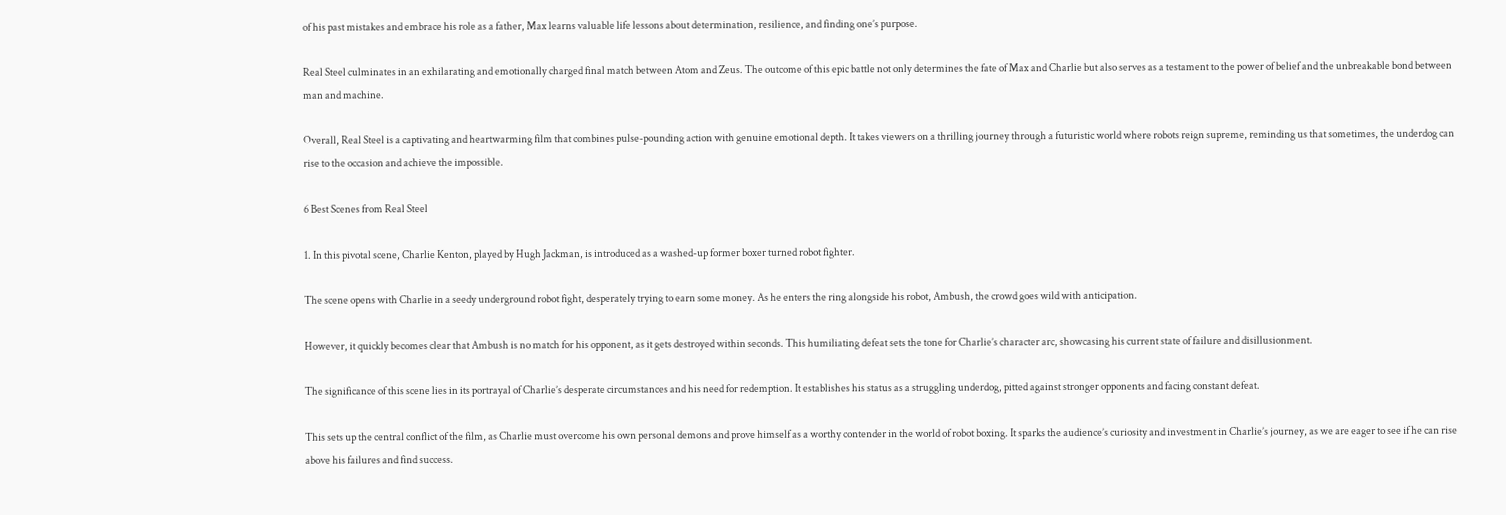of his past mistakes and embrace his role as a father, Max learns valuable life lessons about determination, resilience, and finding one’s purpose.

Real Steel culminates in an exhilarating and emotionally charged final match between Atom and Zeus. The outcome of this epic battle not only determines the fate of Max and Charlie but also serves as a testament to the power of belief and the unbreakable bond between man and machine.

Overall, Real Steel is a captivating and heartwarming film that combines pulse-pounding action with genuine emotional depth. It takes viewers on a thrilling journey through a futuristic world where robots reign supreme, reminding us that sometimes, the underdog can rise to the occasion and achieve the impossible.

6 Best Scenes from Real Steel

1. In this pivotal scene, Charlie Kenton, played by Hugh Jackman, is introduced as a washed-up former boxer turned robot fighter.

The scene opens with Charlie in a seedy underground robot fight, desperately trying to earn some money. As he enters the ring alongside his robot, Ambush, the crowd goes wild with anticipation.

However, it quickly becomes clear that Ambush is no match for his opponent, as it gets destroyed within seconds. This humiliating defeat sets the tone for Charlie’s character arc, showcasing his current state of failure and disillusionment.

The significance of this scene lies in its portrayal of Charlie’s desperate circumstances and his need for redemption. It establishes his status as a struggling underdog, pitted against stronger opponents and facing constant defeat.

This sets up the central conflict of the film, as Charlie must overcome his own personal demons and prove himself as a worthy contender in the world of robot boxing. It sparks the audience’s curiosity and investment in Charlie’s journey, as we are eager to see if he can rise above his failures and find success.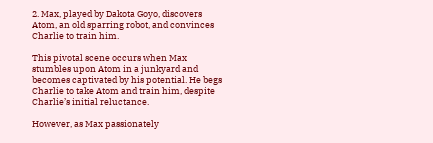2. Max, played by Dakota Goyo, discovers Atom, an old sparring robot, and convinces Charlie to train him.

This pivotal scene occurs when Max stumbles upon Atom in a junkyard and becomes captivated by his potential. He begs Charlie to take Atom and train him, despite Charlie’s initial reluctance.

However, as Max passionately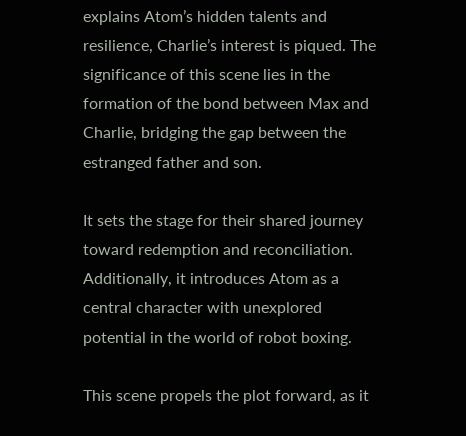explains Atom’s hidden talents and resilience, Charlie’s interest is piqued. The significance of this scene lies in the formation of the bond between Max and Charlie, bridging the gap between the estranged father and son.

It sets the stage for their shared journey toward redemption and reconciliation. Additionally, it introduces Atom as a central character with unexplored potential in the world of robot boxing.

This scene propels the plot forward, as it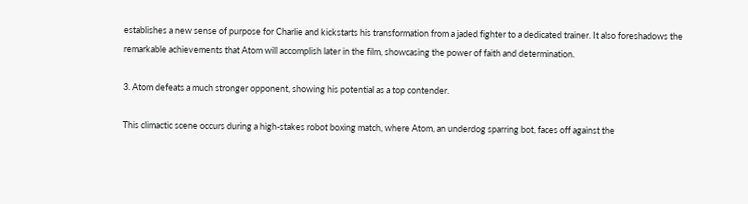establishes a new sense of purpose for Charlie and kickstarts his transformation from a jaded fighter to a dedicated trainer. It also foreshadows the remarkable achievements that Atom will accomplish later in the film, showcasing the power of faith and determination.

3. Atom defeats a much stronger opponent, showing his potential as a top contender.

This climactic scene occurs during a high-stakes robot boxing match, where Atom, an underdog sparring bot, faces off against the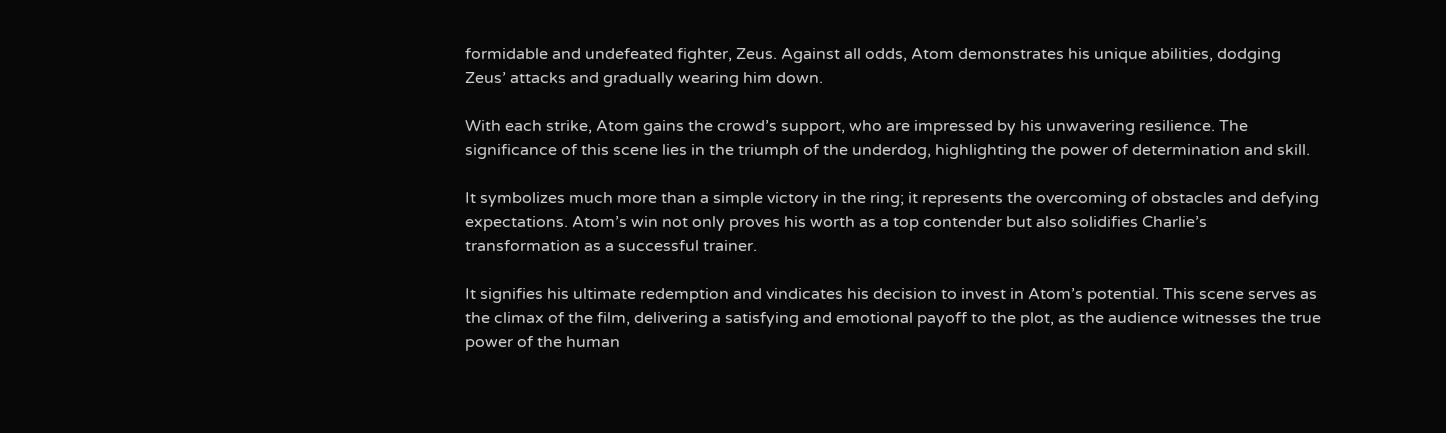formidable and undefeated fighter, Zeus. Against all odds, Atom demonstrates his unique abilities, dodging Zeus’ attacks and gradually wearing him down.

With each strike, Atom gains the crowd’s support, who are impressed by his unwavering resilience. The significance of this scene lies in the triumph of the underdog, highlighting the power of determination and skill.

It symbolizes much more than a simple victory in the ring; it represents the overcoming of obstacles and defying expectations. Atom’s win not only proves his worth as a top contender but also solidifies Charlie’s transformation as a successful trainer.

It signifies his ultimate redemption and vindicates his decision to invest in Atom’s potential. This scene serves as the climax of the film, delivering a satisfying and emotional payoff to the plot, as the audience witnesses the true power of the human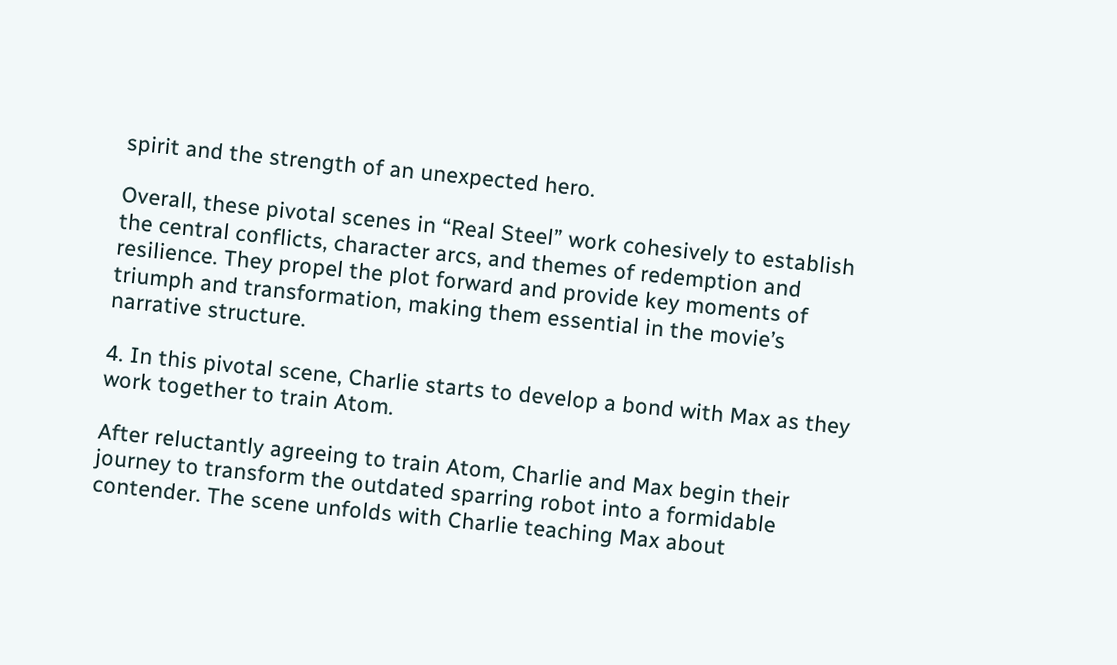spirit and the strength of an unexpected hero.

Overall, these pivotal scenes in “Real Steel” work cohesively to establish the central conflicts, character arcs, and themes of redemption and resilience. They propel the plot forward and provide key moments of triumph and transformation, making them essential in the movie’s narrative structure.

4. In this pivotal scene, Charlie starts to develop a bond with Max as they work together to train Atom.

After reluctantly agreeing to train Atom, Charlie and Max begin their journey to transform the outdated sparring robot into a formidable contender. The scene unfolds with Charlie teaching Max about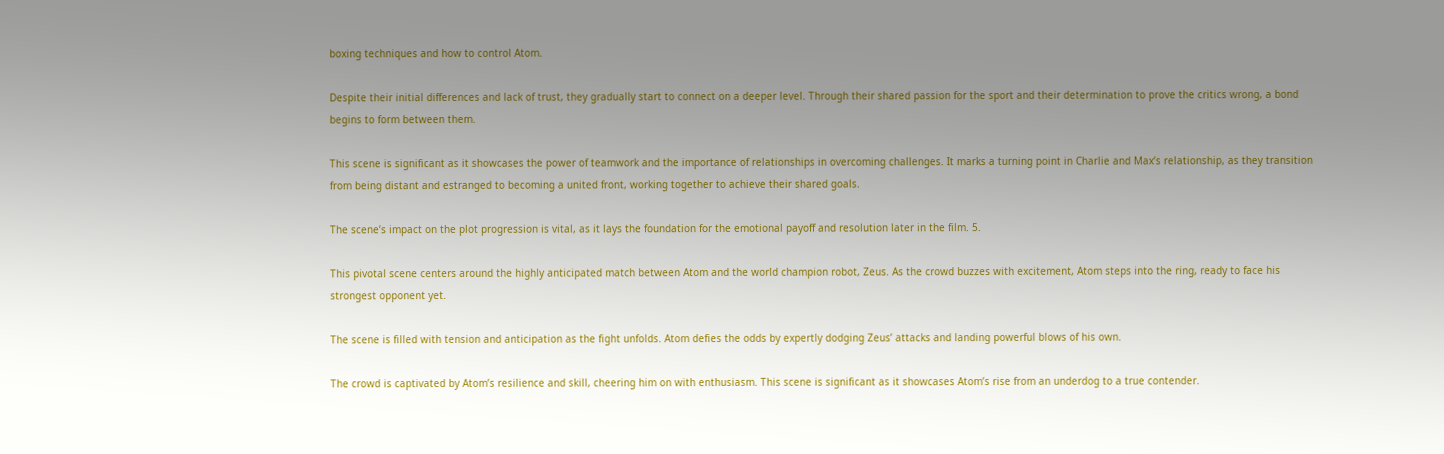boxing techniques and how to control Atom.

Despite their initial differences and lack of trust, they gradually start to connect on a deeper level. Through their shared passion for the sport and their determination to prove the critics wrong, a bond begins to form between them.

This scene is significant as it showcases the power of teamwork and the importance of relationships in overcoming challenges. It marks a turning point in Charlie and Max’s relationship, as they transition from being distant and estranged to becoming a united front, working together to achieve their shared goals.

The scene’s impact on the plot progression is vital, as it lays the foundation for the emotional payoff and resolution later in the film. 5.

This pivotal scene centers around the highly anticipated match between Atom and the world champion robot, Zeus. As the crowd buzzes with excitement, Atom steps into the ring, ready to face his strongest opponent yet.

The scene is filled with tension and anticipation as the fight unfolds. Atom defies the odds by expertly dodging Zeus’ attacks and landing powerful blows of his own.

The crowd is captivated by Atom’s resilience and skill, cheering him on with enthusiasm. This scene is significant as it showcases Atom’s rise from an underdog to a true contender.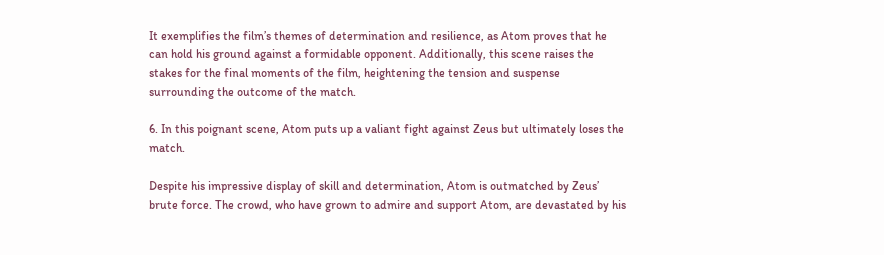It exemplifies the film’s themes of determination and resilience, as Atom proves that he can hold his ground against a formidable opponent. Additionally, this scene raises the stakes for the final moments of the film, heightening the tension and suspense surrounding the outcome of the match.

6. In this poignant scene, Atom puts up a valiant fight against Zeus but ultimately loses the match.

Despite his impressive display of skill and determination, Atom is outmatched by Zeus’ brute force. The crowd, who have grown to admire and support Atom, are devastated by his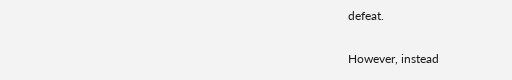defeat.

However, instead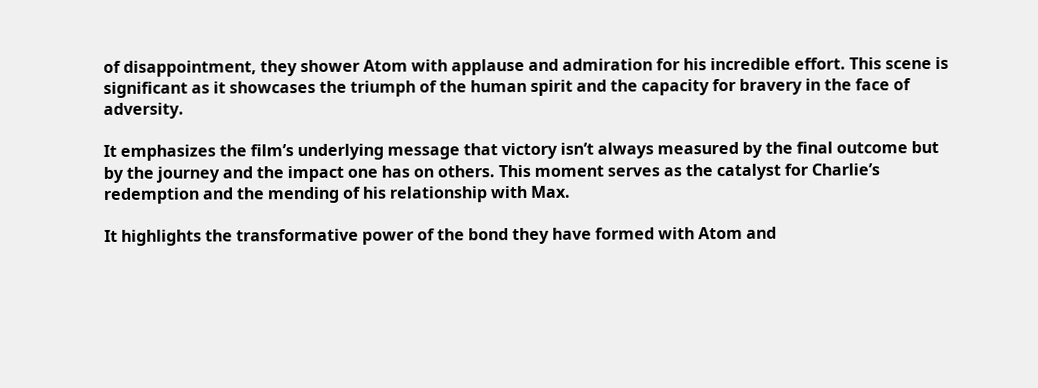of disappointment, they shower Atom with applause and admiration for his incredible effort. This scene is significant as it showcases the triumph of the human spirit and the capacity for bravery in the face of adversity.

It emphasizes the film’s underlying message that victory isn’t always measured by the final outcome but by the journey and the impact one has on others. This moment serves as the catalyst for Charlie’s redemption and the mending of his relationship with Max.

It highlights the transformative power of the bond they have formed with Atom and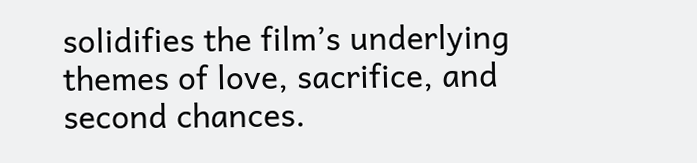solidifies the film’s underlying themes of love, sacrifice, and second chances.